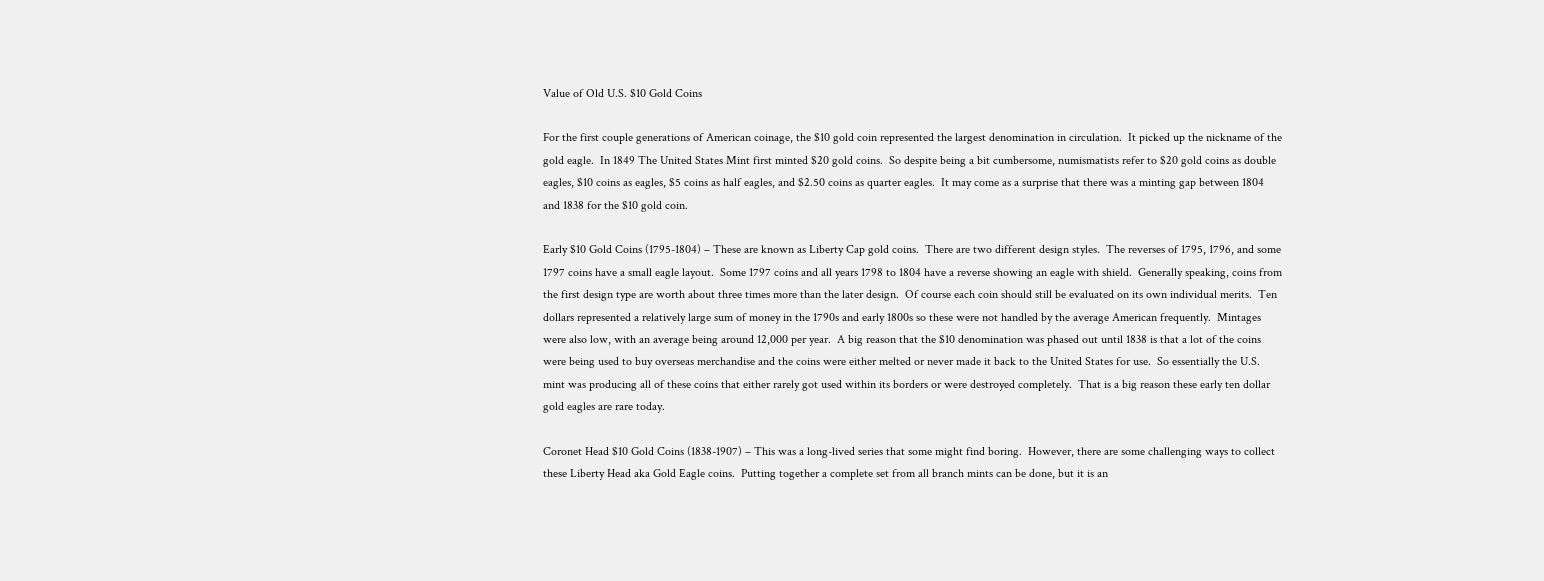Value of Old U.S. $10 Gold Coins

For the first couple generations of American coinage, the $10 gold coin represented the largest denomination in circulation.  It picked up the nickname of the gold eagle.  In 1849 The United States Mint first minted $20 gold coins.  So despite being a bit cumbersome, numismatists refer to $20 gold coins as double eagles, $10 coins as eagles, $5 coins as half eagles, and $2.50 coins as quarter eagles.  It may come as a surprise that there was a minting gap between 1804 and 1838 for the $10 gold coin.

Early $10 Gold Coins (1795-1804) – These are known as Liberty Cap gold coins.  There are two different design styles.  The reverses of 1795, 1796, and some 1797 coins have a small eagle layout.  Some 1797 coins and all years 1798 to 1804 have a reverse showing an eagle with shield.  Generally speaking, coins from the first design type are worth about three times more than the later design.  Of course each coin should still be evaluated on its own individual merits.  Ten dollars represented a relatively large sum of money in the 1790s and early 1800s so these were not handled by the average American frequently.  Mintages were also low, with an average being around 12,000 per year.  A big reason that the $10 denomination was phased out until 1838 is that a lot of the coins were being used to buy overseas merchandise and the coins were either melted or never made it back to the United States for use.  So essentially the U.S. mint was producing all of these coins that either rarely got used within its borders or were destroyed completely.  That is a big reason these early ten dollar gold eagles are rare today.

Coronet Head $10 Gold Coins (1838-1907) – This was a long-lived series that some might find boring.  However, there are some challenging ways to collect these Liberty Head aka Gold Eagle coins.  Putting together a complete set from all branch mints can be done, but it is an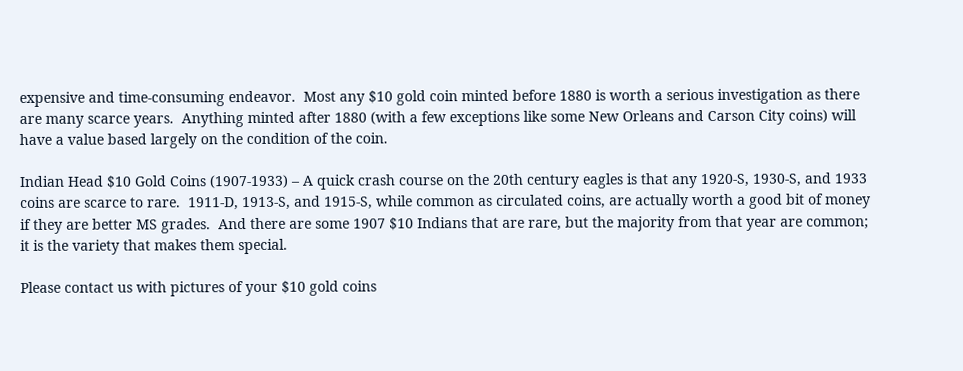expensive and time-consuming endeavor.  Most any $10 gold coin minted before 1880 is worth a serious investigation as there are many scarce years.  Anything minted after 1880 (with a few exceptions like some New Orleans and Carson City coins) will have a value based largely on the condition of the coin.

Indian Head $10 Gold Coins (1907-1933) – A quick crash course on the 20th century eagles is that any 1920-S, 1930-S, and 1933 coins are scarce to rare.  1911-D, 1913-S, and 1915-S, while common as circulated coins, are actually worth a good bit of money if they are better MS grades.  And there are some 1907 $10 Indians that are rare, but the majority from that year are common; it is the variety that makes them special.

Please contact us with pictures of your $10 gold coins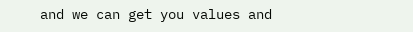and we can get you values and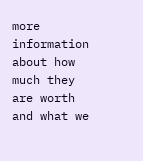more information about how much they are worth and what we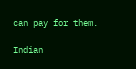can pay for them.

Indian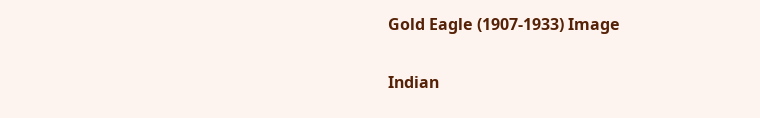Gold Eagle (1907-1933) Image

Indian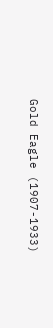Gold Eagle (1907-1933)